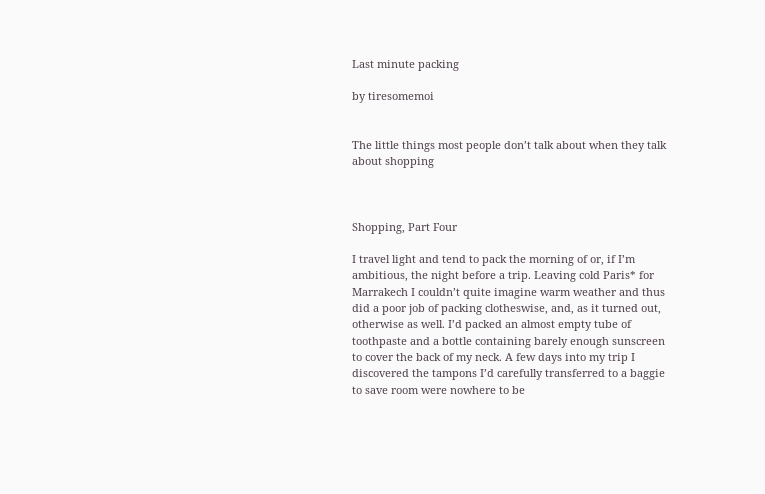Last minute packing

by tiresomemoi


The little things most people don’t talk about when they talk about shopping



Shopping, Part Four

I travel light and tend to pack the morning of or, if I’m ambitious, the night before a trip. Leaving cold Paris* for Marrakech I couldn’t quite imagine warm weather and thus did a poor job of packing clotheswise, and, as it turned out, otherwise as well. I’d packed an almost empty tube of toothpaste and a bottle containing barely enough sunscreen to cover the back of my neck. A few days into my trip I discovered the tampons I’d carefully transferred to a baggie to save room were nowhere to be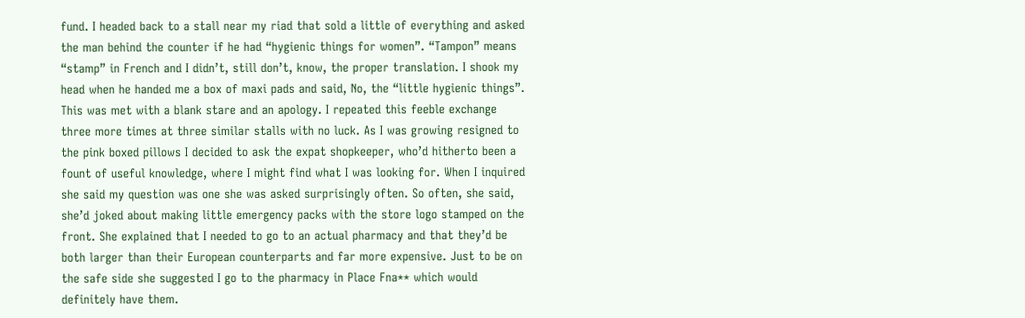fund. I headed back to a stall near my riad that sold a little of everything and asked the man behind the counter if he had “hygienic things for women”. “Tampon” means “stamp” in French and I didn’t, still don’t, know, the proper translation. I shook my head when he handed me a box of maxi pads and said, No, the “little hygienic things”. This was met with a blank stare and an apology. I repeated this feeble exchange three more times at three similar stalls with no luck. As I was growing resigned to the pink boxed pillows I decided to ask the expat shopkeeper, who’d hitherto been a fount of useful knowledge, where I might find what I was looking for. When I inquired she said my question was one she was asked surprisingly often. So often, she said, she’d joked about making little emergency packs with the store logo stamped on the front. She explained that I needed to go to an actual pharmacy and that they’d be both larger than their European counterparts and far more expensive. Just to be on the safe side she suggested I go to the pharmacy in Place Fna** which would definitely have them.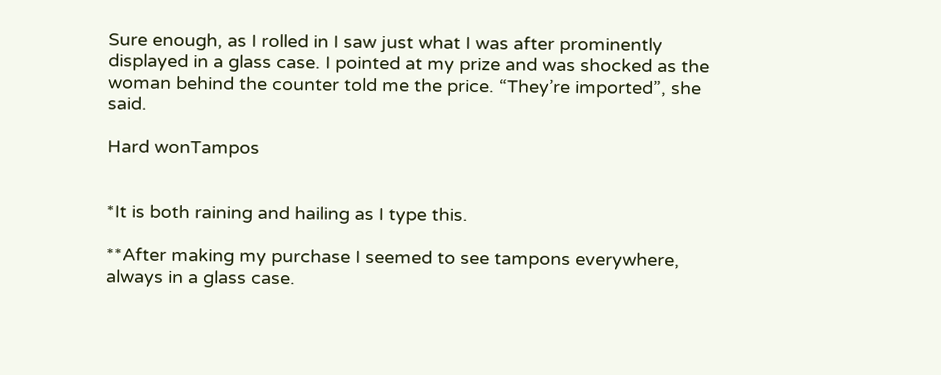Sure enough, as I rolled in I saw just what I was after prominently displayed in a glass case. I pointed at my prize and was shocked as the woman behind the counter told me the price. “They’re imported”, she said.

Hard wonTampos


*It is both raining and hailing as I type this.

**After making my purchase I seemed to see tampons everywhere, always in a glass case.